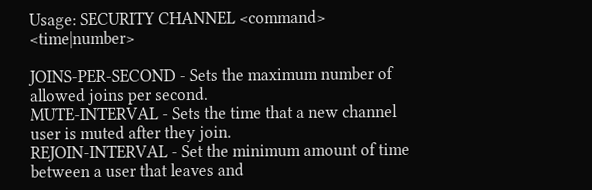Usage: SECURITY CHANNEL <command> <time|number>

JOINS-PER-SECOND - Sets the maximum number of allowed joins per second.
MUTE-INTERVAL - Sets the time that a new channel user is muted after they join.
REJOIN-INTERVAL - Set the minimum amount of time between a user that leaves and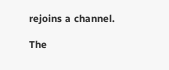rejoins a channel.

The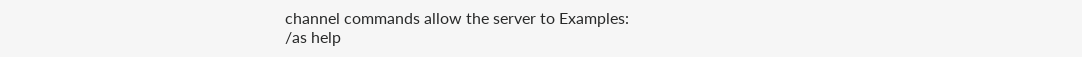channel commands allow the server to Examples:
/as help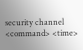security channel <command> <time>